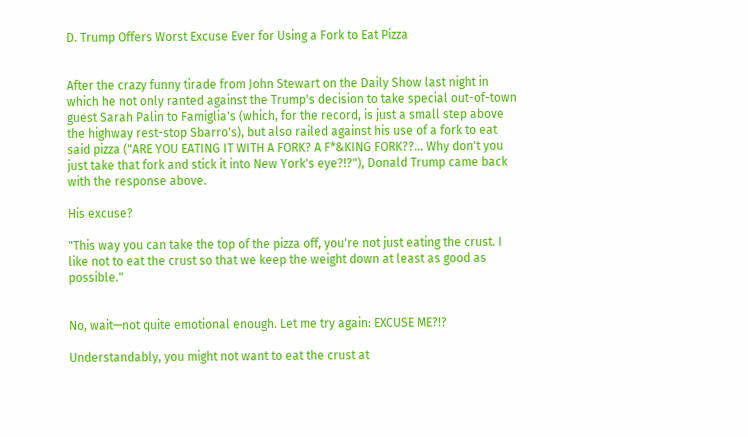D. Trump Offers Worst Excuse Ever for Using a Fork to Eat Pizza


After the crazy funny tirade from John Stewart on the Daily Show last night in which he not only ranted against the Trump's decision to take special out-of-town guest Sarah Palin to Famiglia's (which, for the record, is just a small step above the highway rest-stop Sbarro's), but also railed against his use of a fork to eat said pizza ("ARE YOU EATING IT WITH A FORK? A F*&KING FORK??... Why don't you just take that fork and stick it into New York's eye?!?"), Donald Trump came back with the response above.

His excuse?

"This way you can take the top of the pizza off, you're not just eating the crust. I like not to eat the crust so that we keep the weight down at least as good as possible."


No, wait—not quite emotional enough. Let me try again: EXCUSE ME?!?

Understandably, you might not want to eat the crust at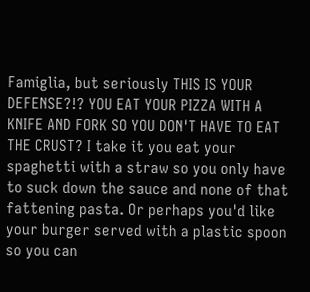Famiglia, but seriously THIS IS YOUR DEFENSE?!? YOU EAT YOUR PIZZA WITH A KNIFE AND FORK SO YOU DON'T HAVE TO EAT THE CRUST? I take it you eat your spaghetti with a straw so you only have to suck down the sauce and none of that fattening pasta. Or perhaps you'd like your burger served with a plastic spoon so you can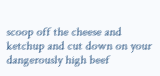scoop off the cheese and ketchup and cut down on your dangerously high beef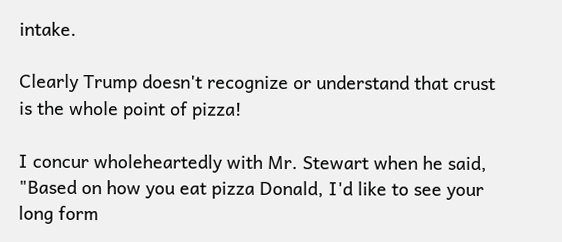intake.

Clearly Trump doesn't recognize or understand that crust is the whole point of pizza!

I concur wholeheartedly with Mr. Stewart when he said, "Based on how you eat pizza Donald, I'd like to see your long form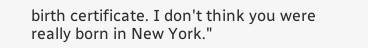birth certificate. I don't think you were really born in New York."